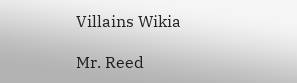Villains Wikia

Mr. Reed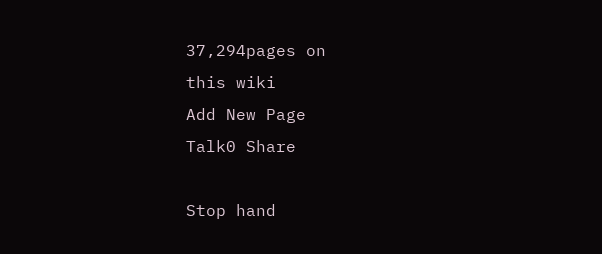37,294pages on
this wiki
Add New Page
Talk0 Share

Stop hand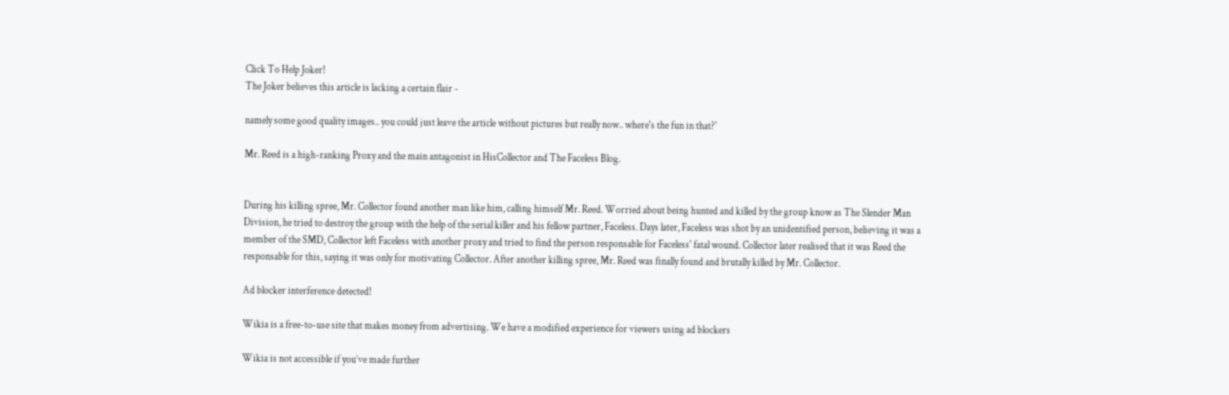Click To Help Joker!
The Joker believes this article is lacking a certain flair -

namely some good quality images.. you could just leave the article without pictures but really now.. where's the fun in that?'

Mr. Reed is a high-ranking Proxy and the main antagonist in HisCollector and The Faceless Blog.


During his killing spree, Mr. Collector found another man like him, calling himself Mr. Reed. Worried about being hunted and killed by the group know as The Slender Man Division, he tried to destroy the group with the help of the serial killer and his fellow partner, Faceless. Days later, Faceless was shot by an unidentified person, believing it was a member of the SMD, Collector left Faceless with another proxy and tried to find the person responsable for Faceless' fatal wound. Collector later realised that it was Reed the responsable for this, saying it was only for motivating Collector. After another killing spree, Mr. Reed was finally found and brutally killed by Mr. Collector.

Ad blocker interference detected!

Wikia is a free-to-use site that makes money from advertising. We have a modified experience for viewers using ad blockers

Wikia is not accessible if you’ve made further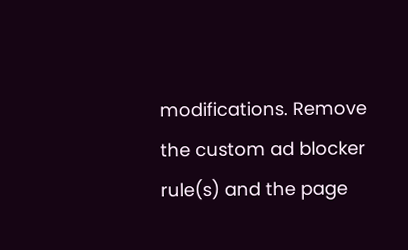modifications. Remove the custom ad blocker rule(s) and the page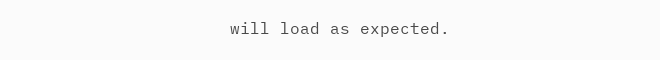will load as expected.